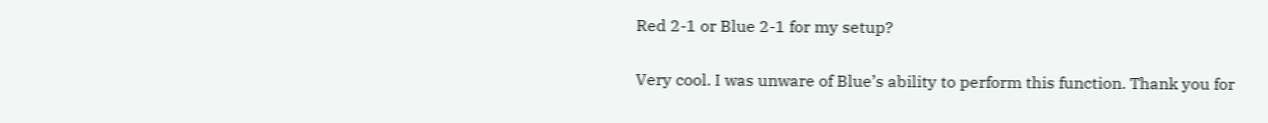Red 2-1 or Blue 2-1 for my setup?

Very cool. I was unware of Blue’s ability to perform this function. Thank you for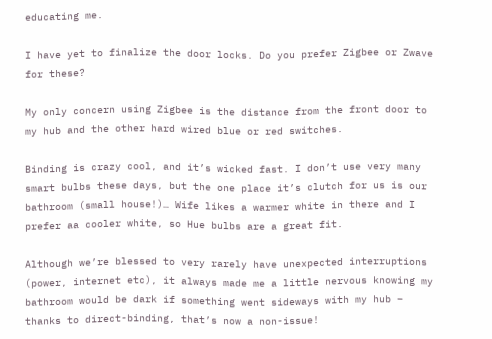educating me.

I have yet to finalize the door locks. Do you prefer Zigbee or Zwave for these?

My only concern using Zigbee is the distance from the front door to my hub and the other hard wired blue or red switches.

Binding is crazy cool, and it’s wicked fast. I don’t use very many smart bulbs these days, but the one place it’s clutch for us is our bathroom (small house!)… Wife likes a warmer white in there and I prefer aa cooler white, so Hue bulbs are a great fit.

Although we’re blessed to very rarely have unexpected interruptions (power, internet etc), it always made me a little nervous knowing my bathroom would be dark if something went sideways with my hub – thanks to direct-binding, that’s now a non-issue!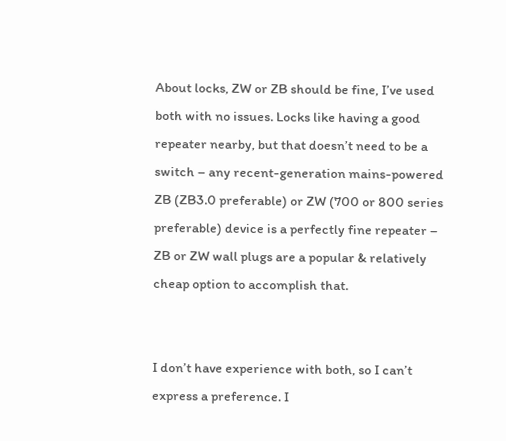About locks, ZW or ZB should be fine, I’ve used both with no issues. Locks like having a good repeater nearby, but that doesn’t need to be a switch – any recent-generation mains-powered ZB (ZB3.0 preferable) or ZW (700 or 800 series preferable) device is a perfectly fine repeater – ZB or ZW wall plugs are a popular & relatively cheap option to accomplish that.


I don’t have experience with both, so I can’t express a preference. I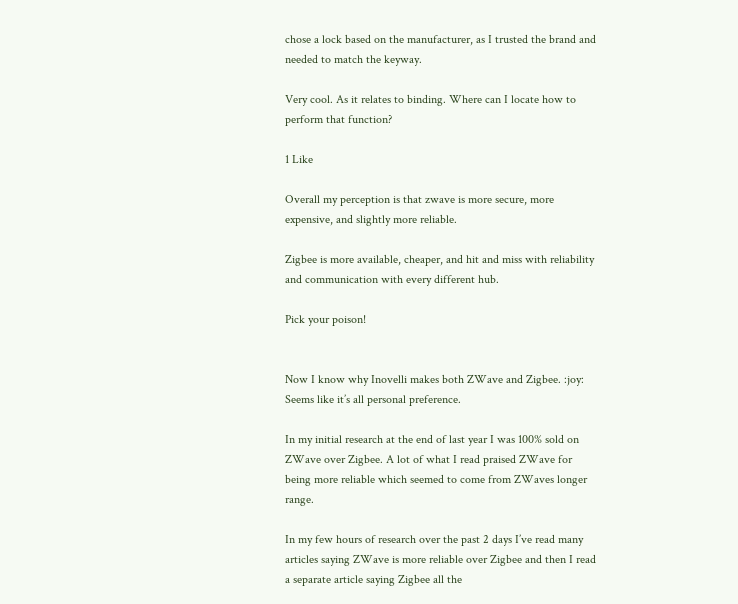chose a lock based on the manufacturer, as I trusted the brand and needed to match the keyway.

Very cool. As it relates to binding. Where can I locate how to perform that function?

1 Like

Overall my perception is that zwave is more secure, more expensive, and slightly more reliable.

Zigbee is more available, cheaper, and hit and miss with reliability and communication with every different hub.

Pick your poison!


Now I know why Inovelli makes both ZWave and Zigbee. :joy: Seems like it’s all personal preference.

In my initial research at the end of last year I was 100% sold on ZWave over Zigbee. A lot of what I read praised ZWave for being more reliable which seemed to come from ZWaves longer range.

In my few hours of research over the past 2 days I’ve read many articles saying ZWave is more reliable over Zigbee and then I read a separate article saying Zigbee all the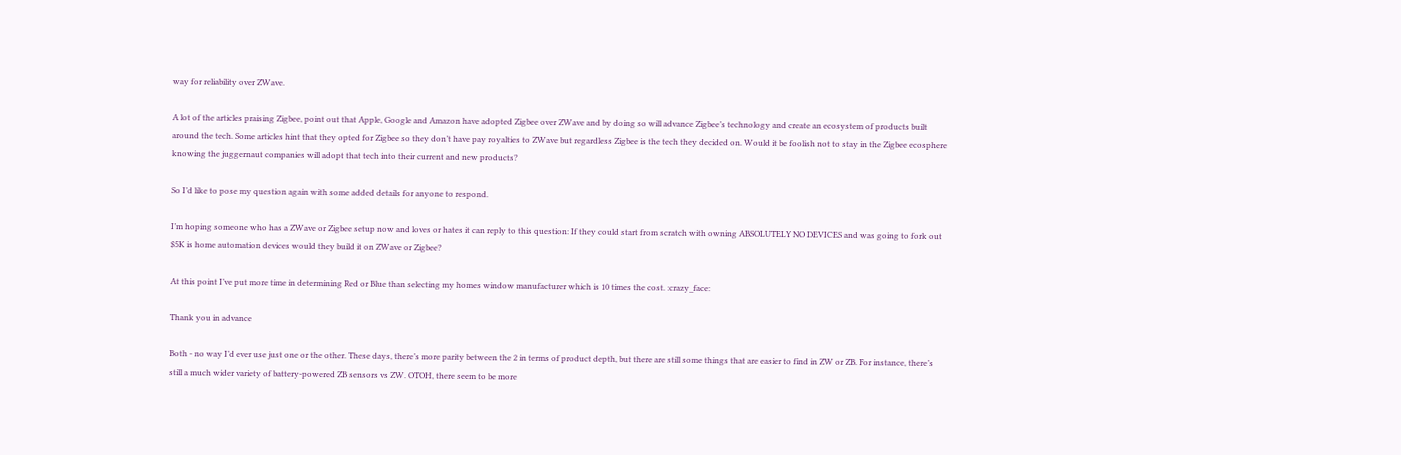way for reliability over ZWave.

A lot of the articles praising Zigbee, point out that Apple, Google and Amazon have adopted Zigbee over ZWave and by doing so will advance Zigbee’s technology and create an ecosystem of products built around the tech. Some articles hint that they opted for Zigbee so they don’t have pay royalties to ZWave but regardless Zigbee is the tech they decided on. Would it be foolish not to stay in the Zigbee ecosphere knowing the juggernaut companies will adopt that tech into their current and new products?

So I’d like to pose my question again with some added details for anyone to respond.

I’m hoping someone who has a ZWave or Zigbee setup now and loves or hates it can reply to this question: If they could start from scratch with owning ABSOLUTELY NO DEVICES and was going to fork out $5K is home automation devices would they build it on ZWave or Zigbee?

At this point I’ve put more time in determining Red or Blue than selecting my homes window manufacturer which is 10 times the cost. :crazy_face:

Thank you in advance

Both - no way I’d ever use just one or the other. These days, there’s more parity between the 2 in terms of product depth, but there are still some things that are easier to find in ZW or ZB. For instance, there’s still a much wider variety of battery-powered ZB sensors vs ZW. OTOH, there seem to be more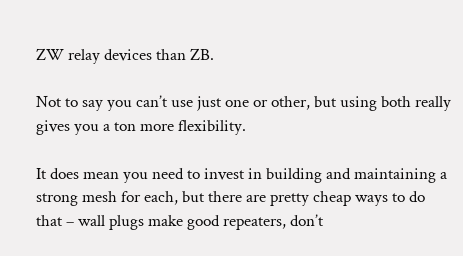ZW relay devices than ZB.

Not to say you can’t use just one or other, but using both really gives you a ton more flexibility.

It does mean you need to invest in building and maintaining a strong mesh for each, but there are pretty cheap ways to do that – wall plugs make good repeaters, don’t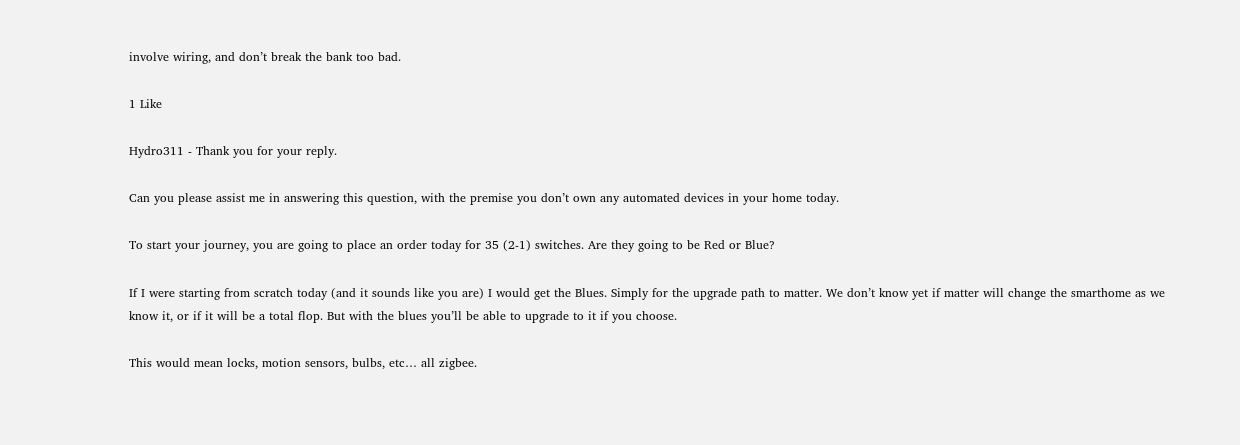involve wiring, and don’t break the bank too bad.

1 Like

Hydro311 - Thank you for your reply.

Can you please assist me in answering this question, with the premise you don’t own any automated devices in your home today.

To start your journey, you are going to place an order today for 35 (2-1) switches. Are they going to be Red or Blue?

If I were starting from scratch today (and it sounds like you are) I would get the Blues. Simply for the upgrade path to matter. We don’t know yet if matter will change the smarthome as we know it, or if it will be a total flop. But with the blues you’ll be able to upgrade to it if you choose.

This would mean locks, motion sensors, bulbs, etc… all zigbee.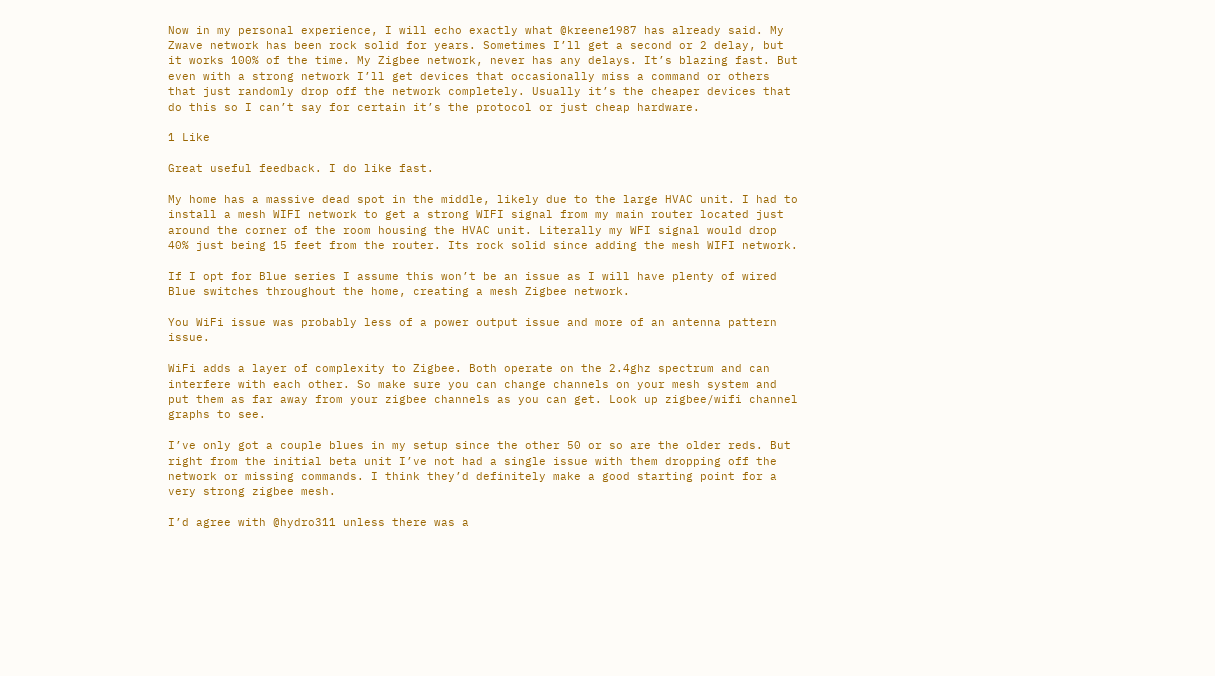Now in my personal experience, I will echo exactly what @kreene1987 has already said. My Zwave network has been rock solid for years. Sometimes I’ll get a second or 2 delay, but it works 100% of the time. My Zigbee network, never has any delays. It’s blazing fast. But even with a strong network I’ll get devices that occasionally miss a command or others that just randomly drop off the network completely. Usually it’s the cheaper devices that do this so I can’t say for certain it’s the protocol or just cheap hardware.

1 Like

Great useful feedback. I do like fast.

My home has a massive dead spot in the middle, likely due to the large HVAC unit. I had to install a mesh WIFI network to get a strong WIFI signal from my main router located just around the corner of the room housing the HVAC unit. Literally my WFI signal would drop 40% just being 15 feet from the router. Its rock solid since adding the mesh WIFI network.

If I opt for Blue series I assume this won’t be an issue as I will have plenty of wired Blue switches throughout the home, creating a mesh Zigbee network.

You WiFi issue was probably less of a power output issue and more of an antenna pattern issue.

WiFi adds a layer of complexity to Zigbee. Both operate on the 2.4ghz spectrum and can interfere with each other. So make sure you can change channels on your mesh system and put them as far away from your zigbee channels as you can get. Look up zigbee/wifi channel graphs to see.

I’ve only got a couple blues in my setup since the other 50 or so are the older reds. But right from the initial beta unit I’ve not had a single issue with them dropping off the network or missing commands. I think they’d definitely make a good starting point for a very strong zigbee mesh.

I’d agree with @hydro311 unless there was a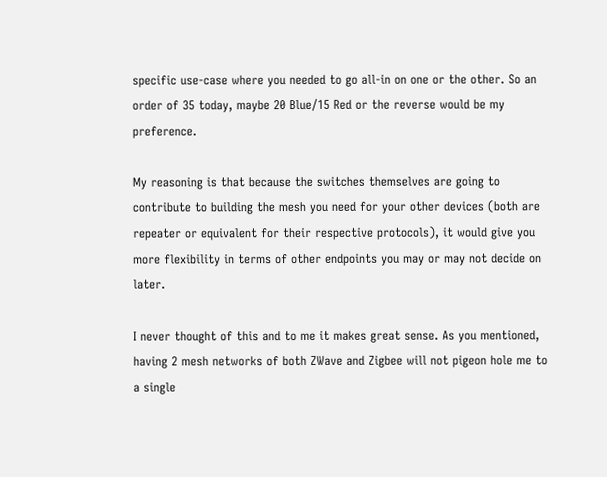specific use-case where you needed to go all-in on one or the other. So an order of 35 today, maybe 20 Blue/15 Red or the reverse would be my preference.

My reasoning is that because the switches themselves are going to contribute to building the mesh you need for your other devices (both are repeater or equivalent for their respective protocols), it would give you more flexibility in terms of other endpoints you may or may not decide on later.

I never thought of this and to me it makes great sense. As you mentioned, having 2 mesh networks of both ZWave and Zigbee will not pigeon hole me to a single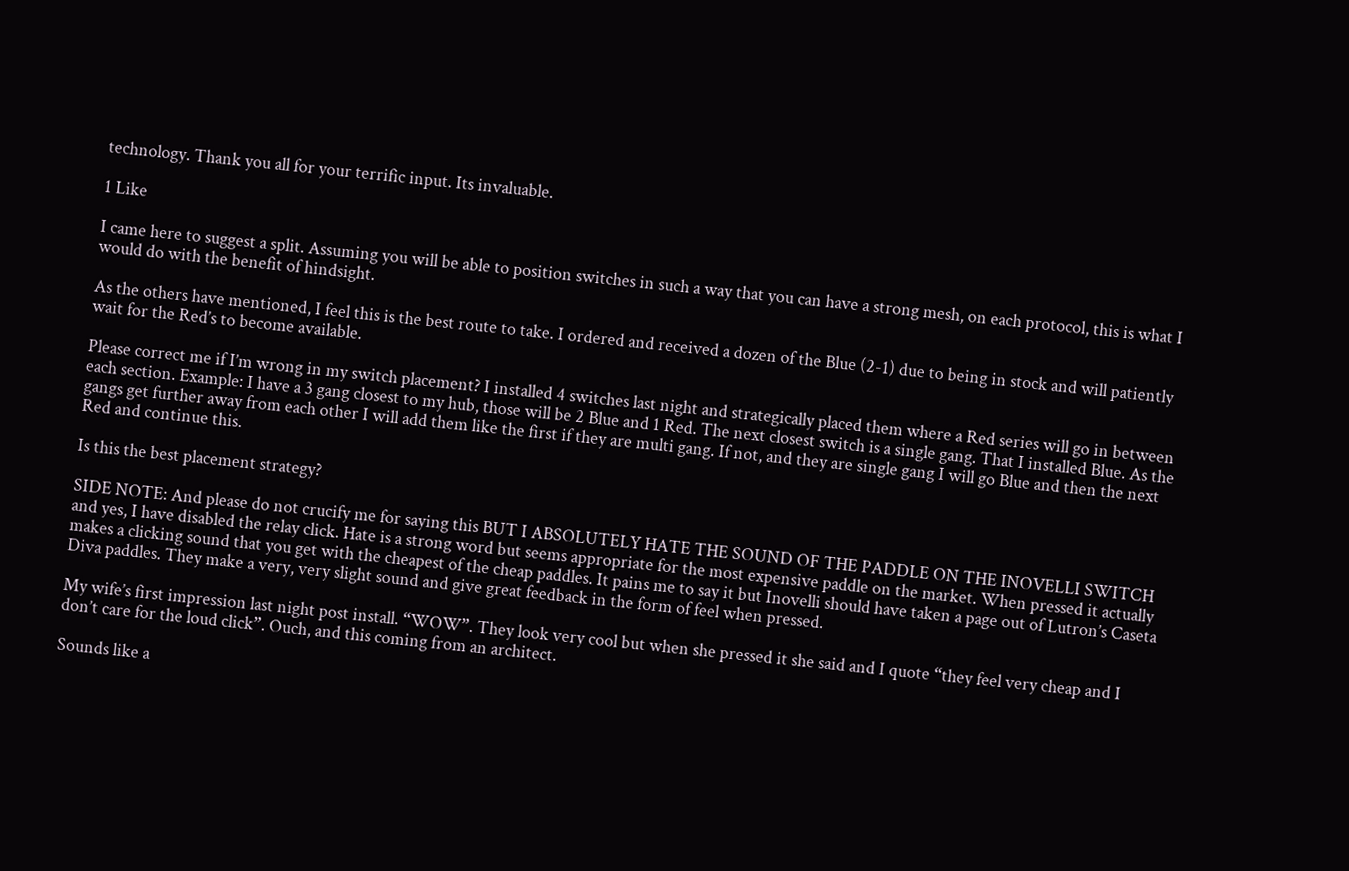technology. Thank you all for your terrific input. Its invaluable.

1 Like

I came here to suggest a split. Assuming you will be able to position switches in such a way that you can have a strong mesh, on each protocol, this is what I would do with the benefit of hindsight.

As the others have mentioned, I feel this is the best route to take. I ordered and received a dozen of the Blue (2-1) due to being in stock and will patiently wait for the Red’s to become available.

Please correct me if I’m wrong in my switch placement? I installed 4 switches last night and strategically placed them where a Red series will go in between each section. Example: I have a 3 gang closest to my hub, those will be 2 Blue and 1 Red. The next closest switch is a single gang. That I installed Blue. As the gangs get further away from each other I will add them like the first if they are multi gang. If not, and they are single gang I will go Blue and then the next Red and continue this.

Is this the best placement strategy?

SIDE NOTE: And please do not crucify me for saying this BUT I ABSOLUTELY HATE THE SOUND OF THE PADDLE ON THE INOVELLI SWITCH and yes, I have disabled the relay click. Hate is a strong word but seems appropriate for the most expensive paddle on the market. When pressed it actually makes a clicking sound that you get with the cheapest of the cheap paddles. It pains me to say it but Inovelli should have taken a page out of Lutron’s Caseta Diva paddles. They make a very, very slight sound and give great feedback in the form of feel when pressed.

My wife’s first impression last night post install. “WOW”. They look very cool but when she pressed it she said and I quote “they feel very cheap and I don’t care for the loud click”. Ouch, and this coming from an architect.

Sounds like a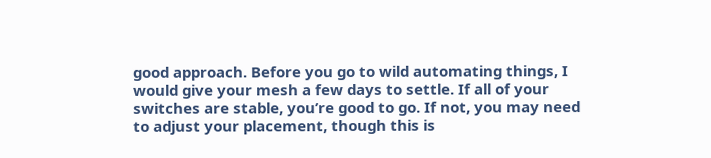good approach. Before you go to wild automating things, I would give your mesh a few days to settle. If all of your switches are stable, you’re good to go. If not, you may need to adjust your placement, though this is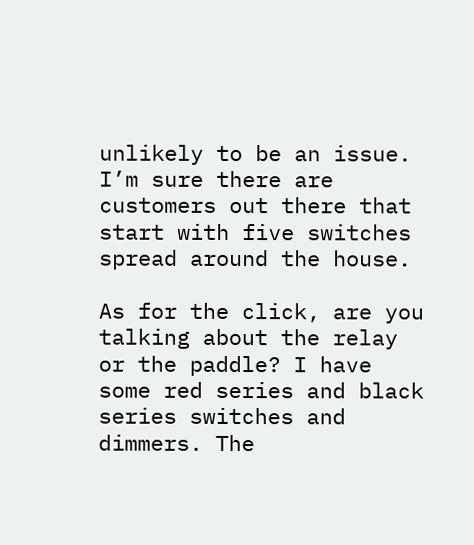unlikely to be an issue. I’m sure there are customers out there that start with five switches spread around the house.

As for the click, are you talking about the relay or the paddle? I have some red series and black series switches and dimmers. The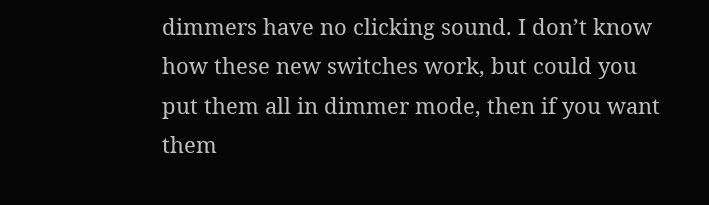dimmers have no clicking sound. I don’t know how these new switches work, but could you put them all in dimmer mode, then if you want them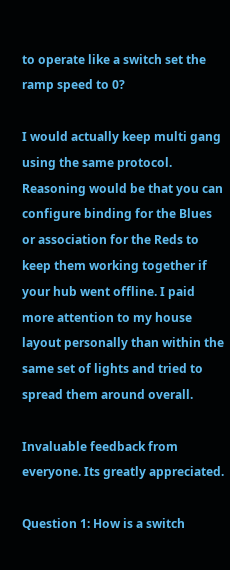to operate like a switch set the ramp speed to 0?

I would actually keep multi gang using the same protocol. Reasoning would be that you can configure binding for the Blues or association for the Reds to keep them working together if your hub went offline. I paid more attention to my house layout personally than within the same set of lights and tried to spread them around overall.

Invaluable feedback from everyone. Its greatly appreciated.

Question 1: How is a switch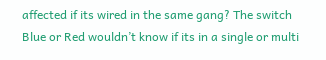affected if its wired in the same gang? The switch Blue or Red wouldn’t know if its in a single or multi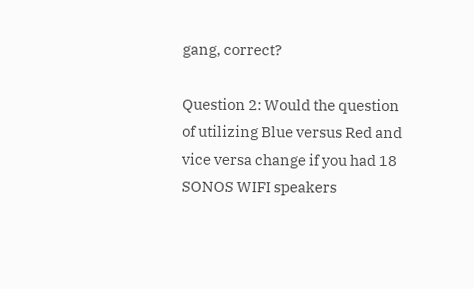gang, correct?

Question 2: Would the question of utilizing Blue versus Red and vice versa change if you had 18 SONOS WIFI speakers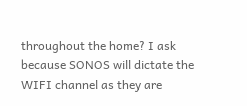throughout the home? I ask because SONOS will dictate the WIFI channel as they are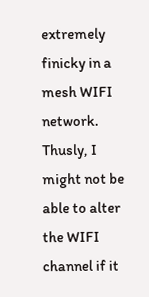extremely finicky in a mesh WIFI network. Thusly, I might not be able to alter the WIFI channel if it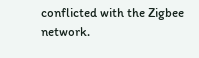conflicted with the Zigbee network.